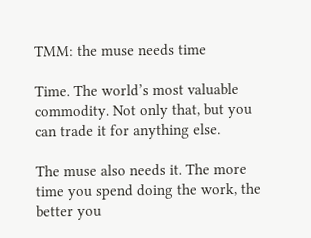TMM: the muse needs time

Time. The world’s most valuable commodity. Not only that, but you can trade it for anything else.

The muse also needs it. The more time you spend doing the work, the better you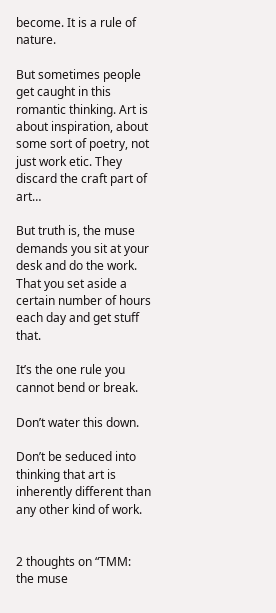become. It is a rule of nature.

But sometimes people get caught in this romantic thinking. Art is about inspiration, about some sort of poetry, not just work etic. They discard the craft part of art…

But truth is, the muse demands you sit at your desk and do the work. That you set aside a certain number of hours each day and get stuff that.

It’s the one rule you cannot bend or break.

Don’t water this down.

Don’t be seduced into thinking that art is inherently different than any other kind of work.


2 thoughts on “TMM: the muse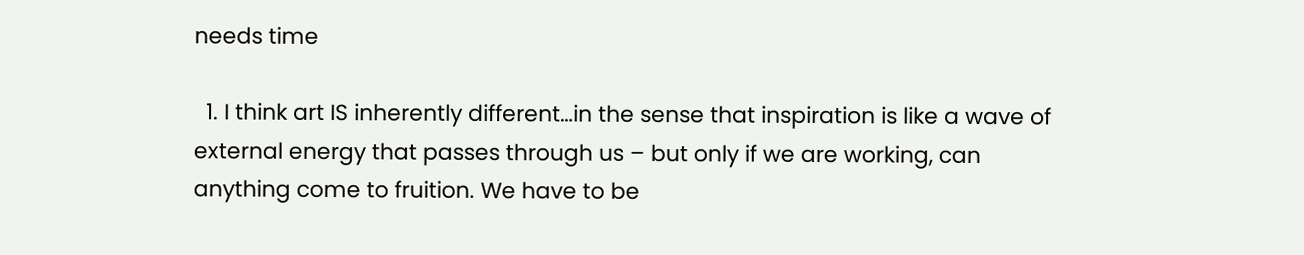needs time

  1. I think art IS inherently different…in the sense that inspiration is like a wave of external energy that passes through us – but only if we are working, can anything come to fruition. We have to be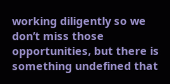working diligently so we don’t miss those opportunities, but there is something undefined that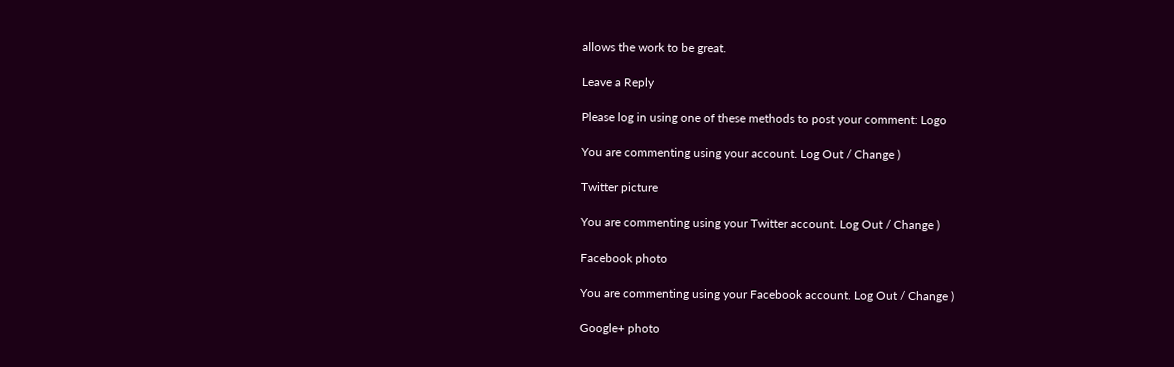allows the work to be great.

Leave a Reply

Please log in using one of these methods to post your comment: Logo

You are commenting using your account. Log Out / Change )

Twitter picture

You are commenting using your Twitter account. Log Out / Change )

Facebook photo

You are commenting using your Facebook account. Log Out / Change )

Google+ photo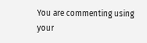You are commenting using your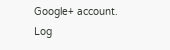Google+ account. Log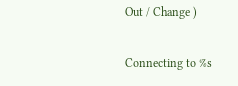Out / Change )

Connecting to %s